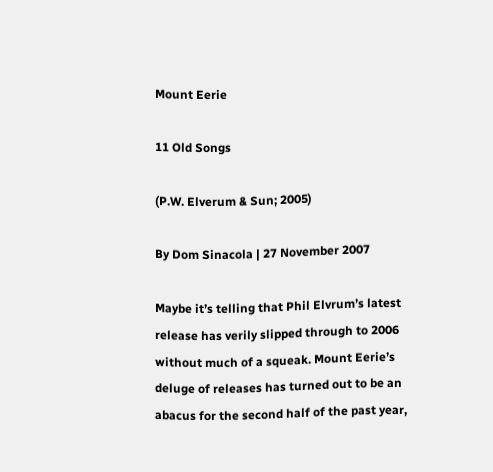Mount Eerie

11 Old Songs

(P.W. Elverum & Sun; 2005)

By Dom Sinacola | 27 November 2007

Maybe it’s telling that Phil Elvrum’s latest release has verily slipped through to 2006 without much of a squeak. Mount Eerie’s deluge of releases has turned out to be an abacus for the second half of the past year,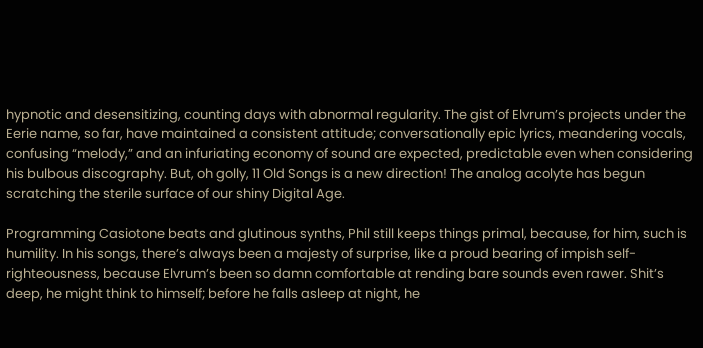hypnotic and desensitizing, counting days with abnormal regularity. The gist of Elvrum’s projects under the Eerie name, so far, have maintained a consistent attitude; conversationally epic lyrics, meandering vocals, confusing “melody,” and an infuriating economy of sound are expected, predictable even when considering his bulbous discography. But, oh golly, 11 Old Songs is a new direction! The analog acolyte has begun scratching the sterile surface of our shiny Digital Age.

Programming Casiotone beats and glutinous synths, Phil still keeps things primal, because, for him, such is humility. In his songs, there’s always been a majesty of surprise, like a proud bearing of impish self-righteousness, because Elvrum’s been so damn comfortable at rending bare sounds even rawer. Shit’s deep, he might think to himself; before he falls asleep at night, he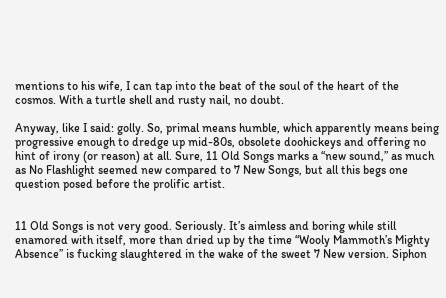mentions to his wife, I can tap into the beat of the soul of the heart of the cosmos. With a turtle shell and rusty nail, no doubt.

Anyway, like I said: golly. So, primal means humble, which apparently means being progressive enough to dredge up mid-80s, obsolete doohickeys and offering no hint of irony (or reason) at all. Sure, 11 Old Songs marks a “new sound,” as much as No Flashlight seemed new compared to 7 New Songs, but all this begs one question posed before the prolific artist.


11 Old Songs is not very good. Seriously. It’s aimless and boring while still enamored with itself, more than dried up by the time “Wooly Mammoth’s Mighty Absence” is fucking slaughtered in the wake of the sweet 7 New version. Siphon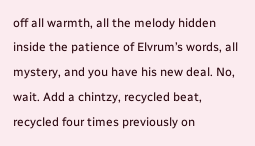off all warmth, all the melody hidden inside the patience of Elvrum’s words, all mystery, and you have his new deal. No, wait. Add a chintzy, recycled beat, recycled four times previously on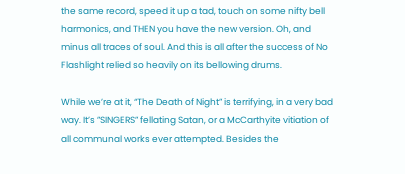the same record, speed it up a tad, touch on some nifty bell harmonics, and THEN you have the new version. Oh, and minus all traces of soul. And this is all after the success of No Flashlight relied so heavily on its bellowing drums.

While we’re at it, “The Death of Night” is terrifying, in a very bad way. It’s ”SINGERS” fellating Satan, or a McCarthyite vitiation of all communal works ever attempted. Besides the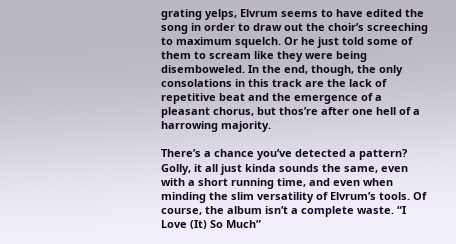grating yelps, Elvrum seems to have edited the song in order to draw out the choir’s screeching to maximum squelch. Or he just told some of them to scream like they were being disemboweled. In the end, though, the only consolations in this track are the lack of repetitive beat and the emergence of a pleasant chorus, but thos’re after one hell of a harrowing majority.

There’s a chance you’ve detected a pattern? Golly, it all just kinda sounds the same, even with a short running time, and even when minding the slim versatility of Elvrum’s tools. Of course, the album isn’t a complete waste. “I Love (It) So Much”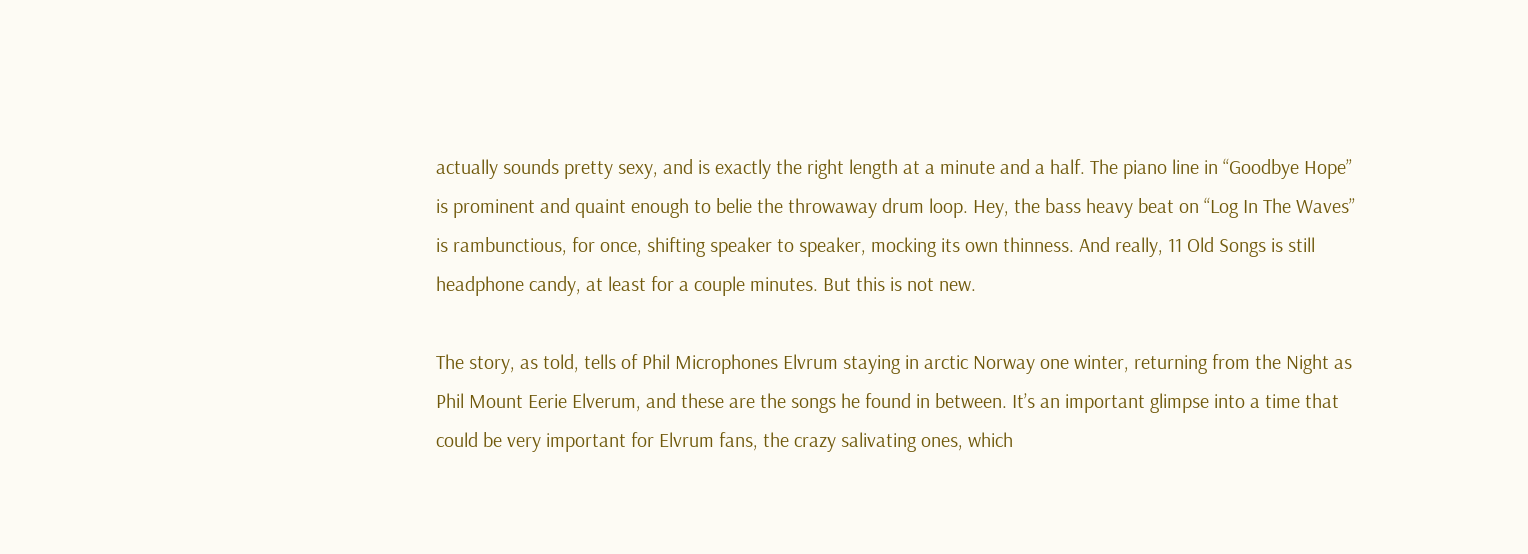actually sounds pretty sexy, and is exactly the right length at a minute and a half. The piano line in “Goodbye Hope” is prominent and quaint enough to belie the throwaway drum loop. Hey, the bass heavy beat on “Log In The Waves” is rambunctious, for once, shifting speaker to speaker, mocking its own thinness. And really, 11 Old Songs is still headphone candy, at least for a couple minutes. But this is not new.

The story, as told, tells of Phil Microphones Elvrum staying in arctic Norway one winter, returning from the Night as Phil Mount Eerie Elverum, and these are the songs he found in between. It’s an important glimpse into a time that could be very important for Elvrum fans, the crazy salivating ones, which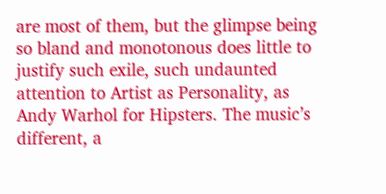are most of them, but the glimpse being so bland and monotonous does little to justify such exile, such undaunted attention to Artist as Personality, as Andy Warhol for Hipsters. The music’s different, a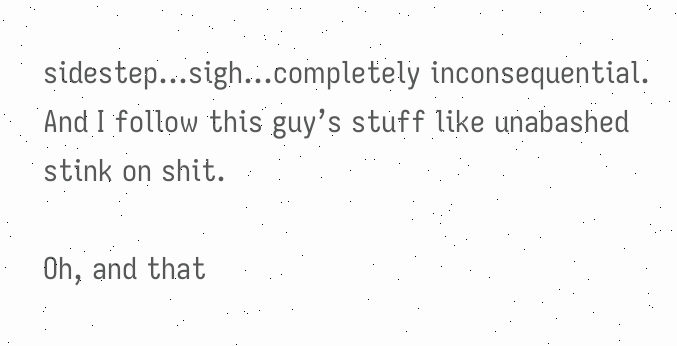sidestep…sigh…completely inconsequential. And I follow this guy’s stuff like unabashed stink on shit.

Oh, and that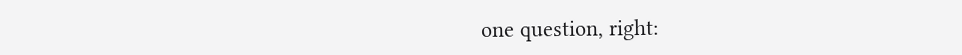one question, right: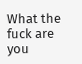What the fuck are you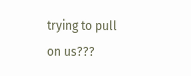trying to pull on us???